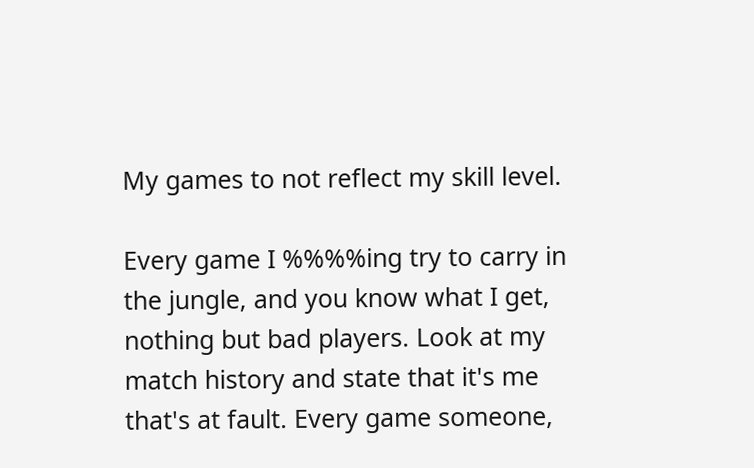My games to not reflect my skill level.

Every game I %%%%ing try to carry in the jungle, and you know what I get, nothing but bad players. Look at my match history and state that it's me that's at fault. Every game someone,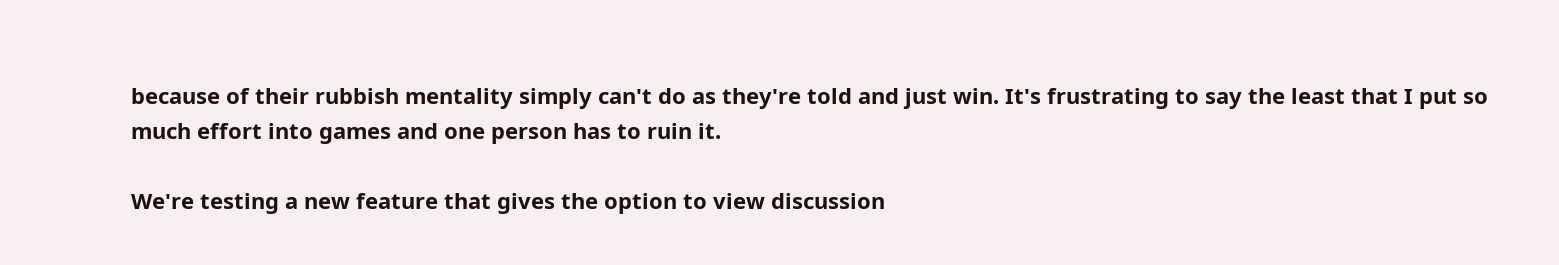because of their rubbish mentality simply can't do as they're told and just win. It's frustrating to say the least that I put so much effort into games and one person has to ruin it.

We're testing a new feature that gives the option to view discussion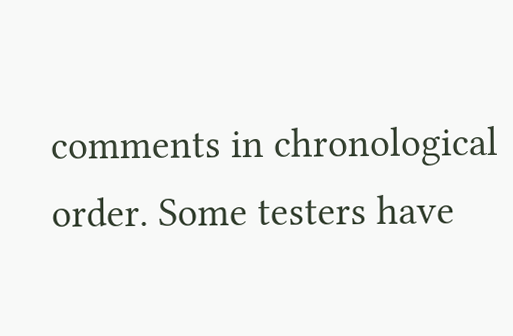comments in chronological order. Some testers have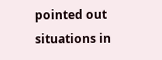pointed out situations in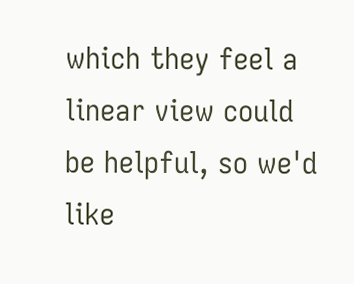which they feel a linear view could be helpful, so we'd like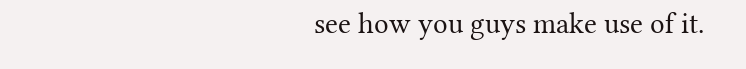see how you guys make use of it.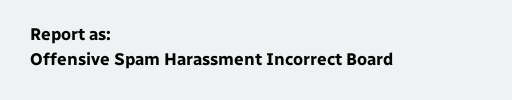Report as:
Offensive Spam Harassment Incorrect Board